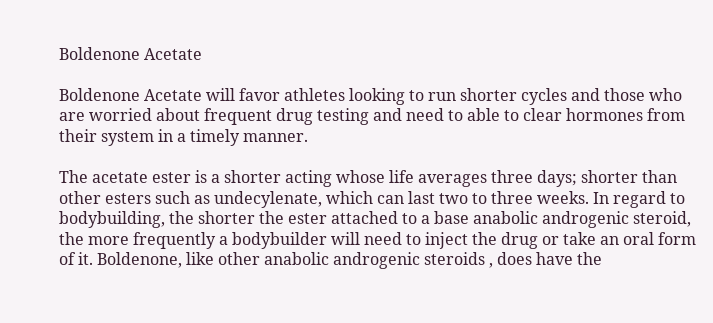Boldenone Acetate

Boldenone Acetate will favor athletes looking to run shorter cycles and those who are worried about frequent drug testing and need to able to clear hormones from their system in a timely manner.

The acetate ester is a shorter acting whose life averages three days; shorter than other esters such as undecylenate, which can last two to three weeks. In regard to bodybuilding, the shorter the ester attached to a base anabolic androgenic steroid, the more frequently a bodybuilder will need to inject the drug or take an oral form of it. Boldenone, like other anabolic androgenic steroids , does have the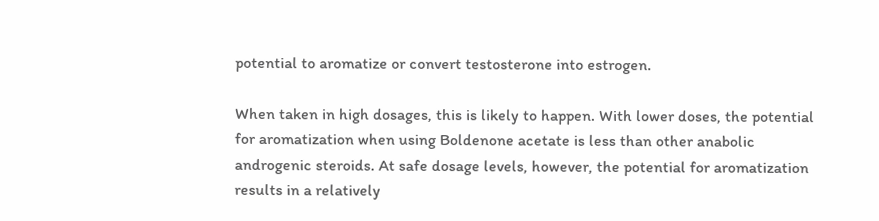potential to aromatize or convert testosterone into estrogen.

When taken in high dosages, this is likely to happen. With lower doses, the potential for aromatization when using Boldenone acetate is less than other anabolic androgenic steroids. At safe dosage levels, however, the potential for aromatization results in a relatively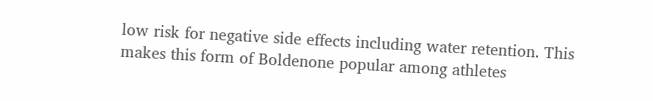low risk for negative side effects including water retention. This makes this form of Boldenone popular among athletes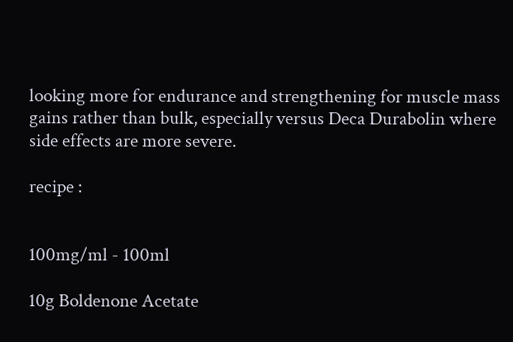looking more for endurance and strengthening for muscle mass gains rather than bulk, especially versus Deca Durabolin where side effects are more severe.

recipe :


100mg/ml - 100ml

10g Boldenone Acetate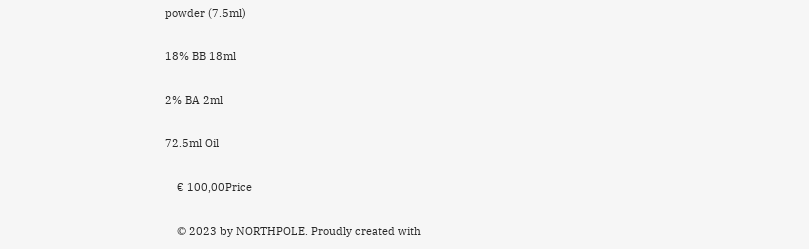powder (7.5ml)

18% BB 18ml

2% BA 2ml

72.5ml Oil

    € 100,00Price

    © 2023 by NORTHPOLE. Proudly created with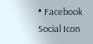• Facebook Social Icon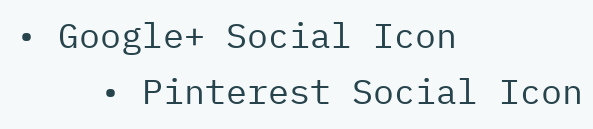• Google+ Social Icon
    • Pinterest Social Icon